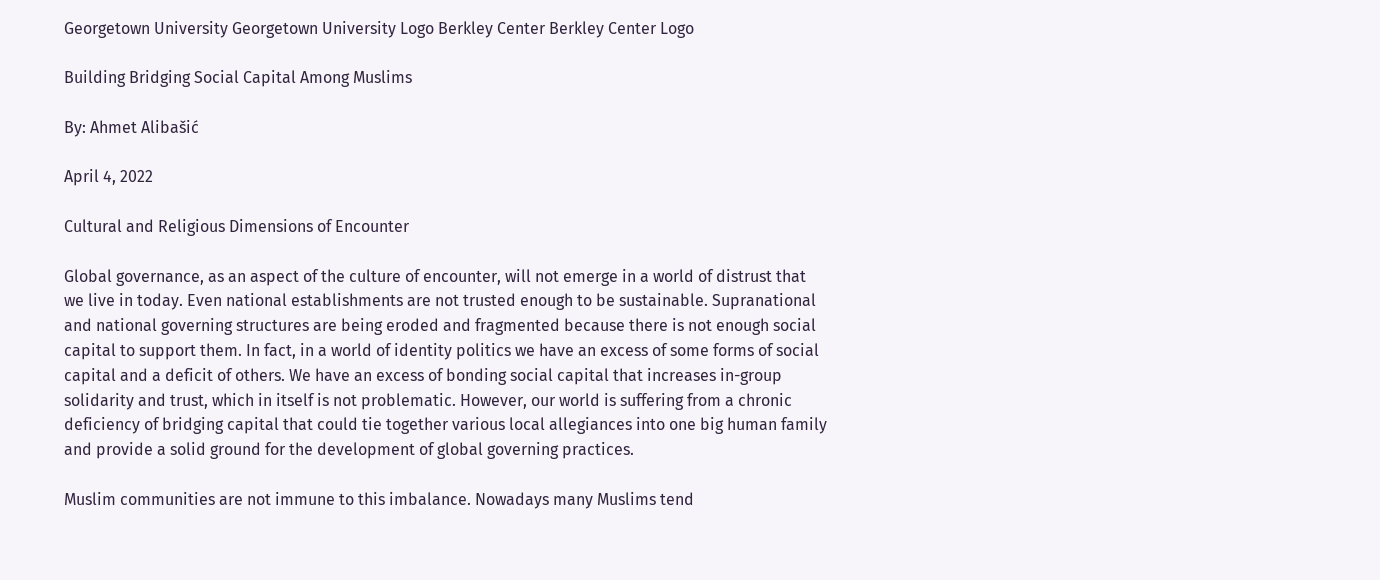Georgetown University Georgetown University Logo Berkley Center Berkley Center Logo

Building Bridging Social Capital Among Muslims

By: Ahmet Alibašić

April 4, 2022

Cultural and Religious Dimensions of Encounter

Global governance, as an aspect of the culture of encounter, will not emerge in a world of distrust that we live in today. Even national establishments are not trusted enough to be sustainable. Supranational and national governing structures are being eroded and fragmented because there is not enough social capital to support them. In fact, in a world of identity politics we have an excess of some forms of social capital and a deficit of others. We have an excess of bonding social capital that increases in-group solidarity and trust, which in itself is not problematic. However, our world is suffering from a chronic deficiency of bridging capital that could tie together various local allegiances into one big human family and provide a solid ground for the development of global governing practices.

Muslim communities are not immune to this imbalance. Nowadays many Muslims tend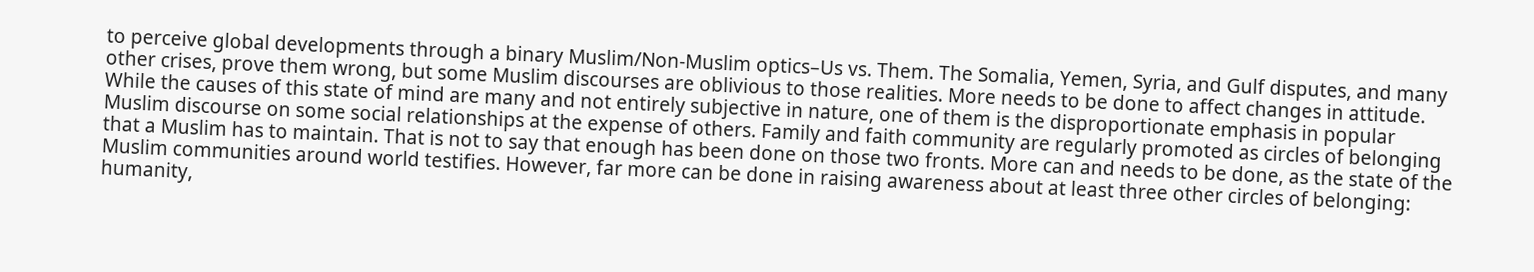to perceive global developments through a binary Muslim/Non-Muslim optics–Us vs. Them. The Somalia, Yemen, Syria, and Gulf disputes, and many other crises, prove them wrong, but some Muslim discourses are oblivious to those realities. More needs to be done to affect changes in attitude. While the causes of this state of mind are many and not entirely subjective in nature, one of them is the disproportionate emphasis in popular Muslim discourse on some social relationships at the expense of others. Family and faith community are regularly promoted as circles of belonging that a Muslim has to maintain. That is not to say that enough has been done on those two fronts. More can and needs to be done, as the state of the Muslim communities around world testifies. However, far more can be done in raising awareness about at least three other circles of belonging: humanity,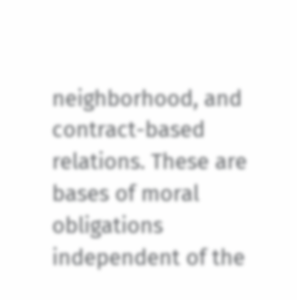neighborhood, and contract-based relations. These are bases of moral obligations independent of the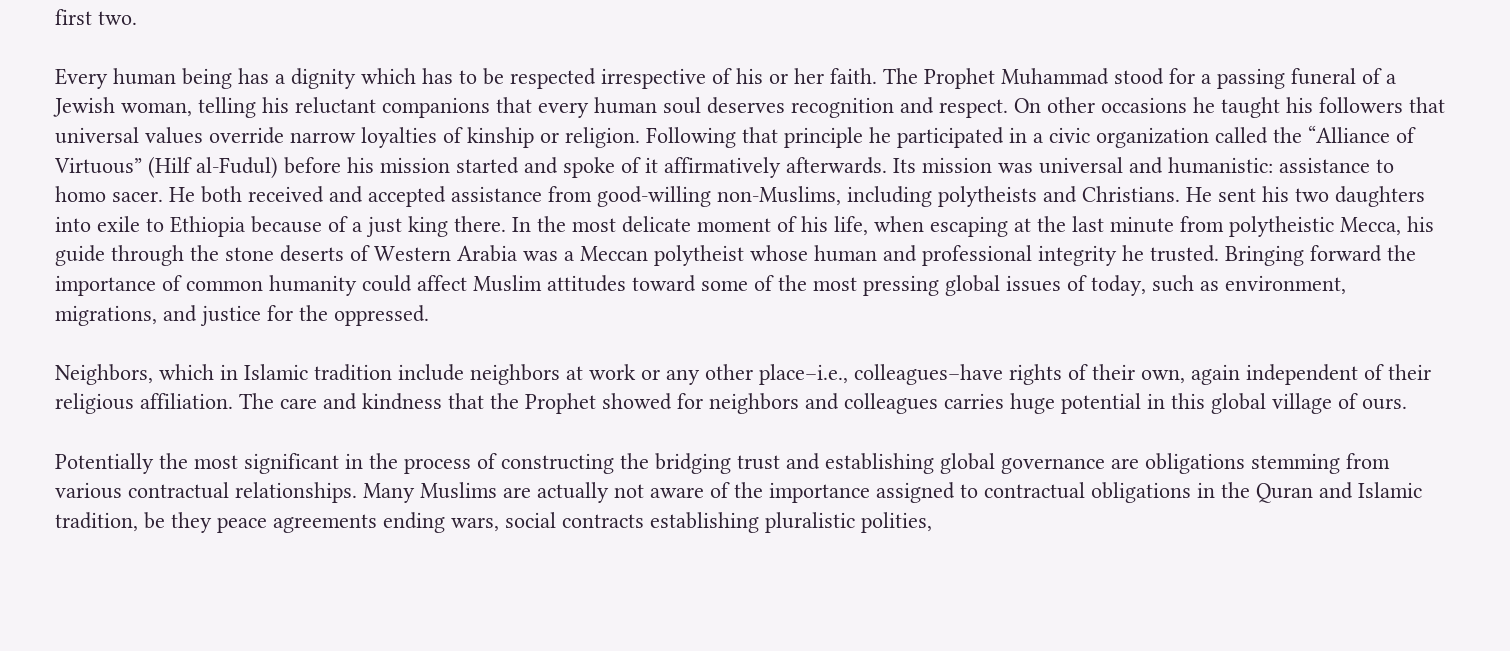first two.

Every human being has a dignity which has to be respected irrespective of his or her faith. The Prophet Muhammad stood for a passing funeral of a Jewish woman, telling his reluctant companions that every human soul deserves recognition and respect. On other occasions he taught his followers that universal values override narrow loyalties of kinship or religion. Following that principle he participated in a civic organization called the “Alliance of Virtuous” (Hilf al-Fudul) before his mission started and spoke of it affirmatively afterwards. Its mission was universal and humanistic: assistance to homo sacer. He both received and accepted assistance from good-willing non-Muslims, including polytheists and Christians. He sent his two daughters into exile to Ethiopia because of a just king there. In the most delicate moment of his life, when escaping at the last minute from polytheistic Mecca, his guide through the stone deserts of Western Arabia was a Meccan polytheist whose human and professional integrity he trusted. Bringing forward the importance of common humanity could affect Muslim attitudes toward some of the most pressing global issues of today, such as environment, migrations, and justice for the oppressed.

Neighbors, which in Islamic tradition include neighbors at work or any other place–i.e., colleagues–have rights of their own, again independent of their religious affiliation. The care and kindness that the Prophet showed for neighbors and colleagues carries huge potential in this global village of ours.

Potentially the most significant in the process of constructing the bridging trust and establishing global governance are obligations stemming from various contractual relationships. Many Muslims are actually not aware of the importance assigned to contractual obligations in the Quran and Islamic tradition, be they peace agreements ending wars, social contracts establishing pluralistic polities,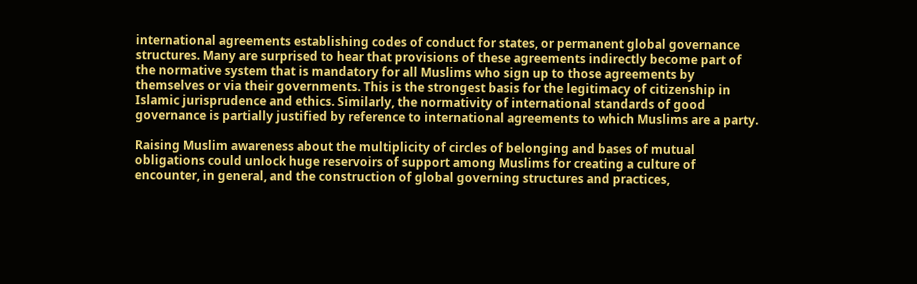international agreements establishing codes of conduct for states, or permanent global governance structures. Many are surprised to hear that provisions of these agreements indirectly become part of the normative system that is mandatory for all Muslims who sign up to those agreements by themselves or via their governments. This is the strongest basis for the legitimacy of citizenship in Islamic jurisprudence and ethics. Similarly, the normativity of international standards of good governance is partially justified by reference to international agreements to which Muslims are a party.

Raising Muslim awareness about the multiplicity of circles of belonging and bases of mutual obligations could unlock huge reservoirs of support among Muslims for creating a culture of encounter, in general, and the construction of global governing structures and practices,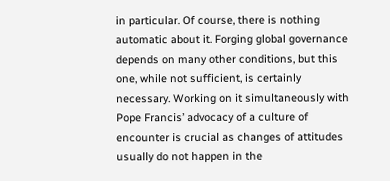in particular. Of course, there is nothing automatic about it. Forging global governance depends on many other conditions, but this one, while not sufficient, is certainly necessary. Working on it simultaneously with Pope Francis’ advocacy of a culture of encounter is crucial as changes of attitudes usually do not happen in the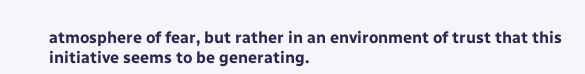atmosphere of fear, but rather in an environment of trust that this initiative seems to be generating.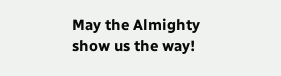May the Almighty show us the way!